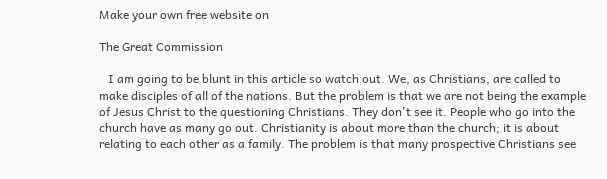Make your own free website on

The Great Commission

   I am going to be blunt in this article so watch out. We, as Christians, are called to make disciples of all of the nations. But the problem is that we are not being the example of Jesus Christ to the questioning Christians. They don't see it. People who go into the church have as many go out. Christianity is about more than the church; it is about relating to each other as a family. The problem is that many prospective Christians see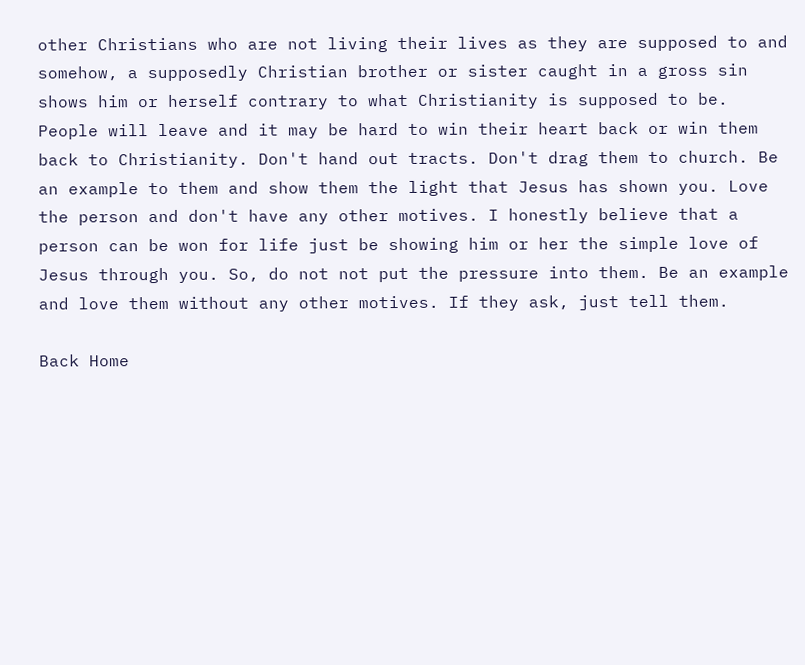other Christians who are not living their lives as they are supposed to and somehow, a supposedly Christian brother or sister caught in a gross sin shows him or herself contrary to what Christianity is supposed to be. People will leave and it may be hard to win their heart back or win them back to Christianity. Don't hand out tracts. Don't drag them to church. Be an example to them and show them the light that Jesus has shown you. Love the person and don't have any other motives. I honestly believe that a person can be won for life just be showing him or her the simple love of Jesus through you. So, do not not put the pressure into them. Be an example and love them without any other motives. If they ask, just tell them.

Back Home